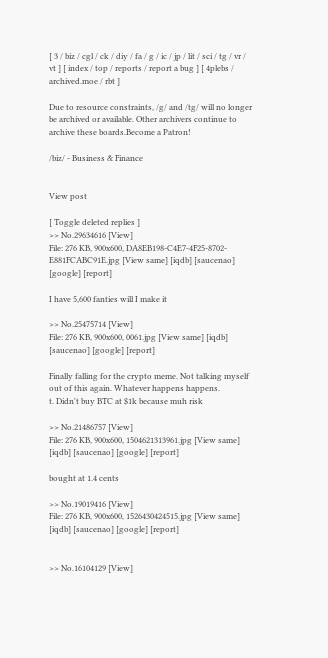[ 3 / biz / cgl / ck / diy / fa / g / ic / jp / lit / sci / tg / vr / vt ] [ index / top / reports / report a bug ] [ 4plebs / archived.moe / rbt ]

Due to resource constraints, /g/ and /tg/ will no longer be archived or available. Other archivers continue to archive these boards.Become a Patron!

/biz/ - Business & Finance


View post

[ Toggle deleted replies ]
>> No.29634616 [View]
File: 276 KB, 900x600, DA8EB198-C4E7-4F25-8702-E881FCABC91E.jpg [View same] [iqdb] [saucenao] [google] [report]

I have 5,600 fanties will I make it

>> No.25475714 [View]
File: 276 KB, 900x600, 0061.jpg [View same] [iqdb] [saucenao] [google] [report]

Finally falling for the crypto meme. Not talking myself out of this again. Whatever happens happens.
t. Didn't buy BTC at $1k because muh risk

>> No.21486757 [View]
File: 276 KB, 900x600, 1504621313961.jpg [View same] [iqdb] [saucenao] [google] [report]

bought at 1.4 cents

>> No.19019416 [View]
File: 276 KB, 900x600, 1526430424515.jpg [View same] [iqdb] [saucenao] [google] [report]


>> No.16104129 [View]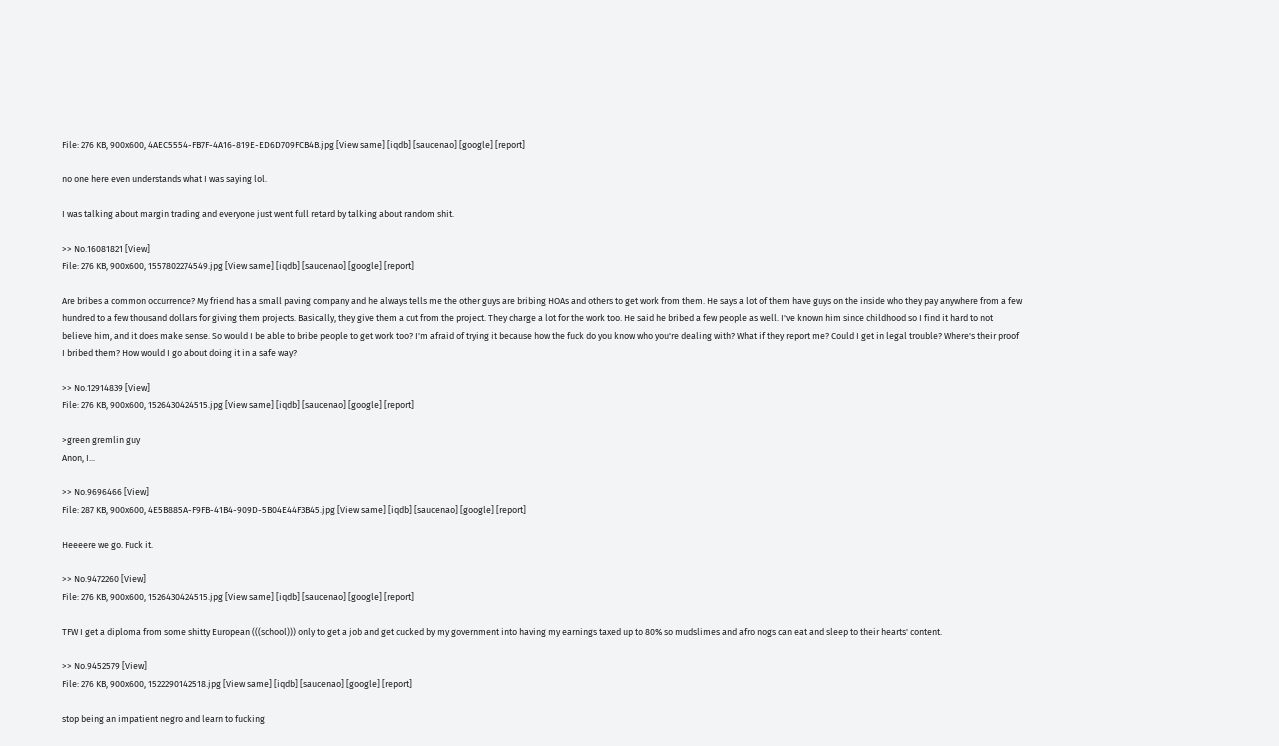File: 276 KB, 900x600, 4AEC5554-FB7F-4A16-819E-ED6D709FCB4B.jpg [View same] [iqdb] [saucenao] [google] [report]

no one here even understands what I was saying lol.

I was talking about margin trading and everyone just went full retard by talking about random shit.

>> No.16081821 [View]
File: 276 KB, 900x600, 1557802274549.jpg [View same] [iqdb] [saucenao] [google] [report]

Are bribes a common occurrence? My friend has a small paving company and he always tells me the other guys are bribing HOAs and others to get work from them. He says a lot of them have guys on the inside who they pay anywhere from a few hundred to a few thousand dollars for giving them projects. Basically, they give them a cut from the project. They charge a lot for the work too. He said he bribed a few people as well. I've known him since childhood so I find it hard to not believe him, and it does make sense. So would I be able to bribe people to get work too? I'm afraid of trying it because how the fuck do you know who you're dealing with? What if they report me? Could I get in legal trouble? Where's their proof I bribed them? How would I go about doing it in a safe way?

>> No.12914839 [View]
File: 276 KB, 900x600, 1526430424515.jpg [View same] [iqdb] [saucenao] [google] [report]

>green gremlin guy
Anon, I...

>> No.9696466 [View]
File: 287 KB, 900x600, 4E5B885A-F9FB-41B4-909D-5B04E44F3B45.jpg [View same] [iqdb] [saucenao] [google] [report]

Heeeere we go. Fuck it.

>> No.9472260 [View]
File: 276 KB, 900x600, 1526430424515.jpg [View same] [iqdb] [saucenao] [google] [report]

TFW I get a diploma from some shitty European (((school))) only to get a job and get cucked by my government into having my earnings taxed up to 80% so mudslimes and afro nogs can eat and sleep to their hearts' content.

>> No.9452579 [View]
File: 276 KB, 900x600, 1522290142518.jpg [View same] [iqdb] [saucenao] [google] [report]

stop being an impatient negro and learn to fucking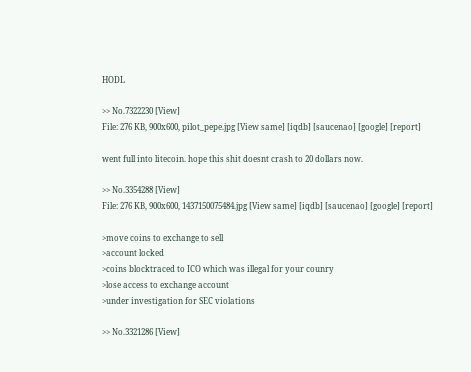HODL

>> No.7322230 [View]
File: 276 KB, 900x600, pilot_pepe.jpg [View same] [iqdb] [saucenao] [google] [report]

went full into litecoin. hope this shit doesnt crash to 20 dollars now.

>> No.3354288 [View]
File: 276 KB, 900x600, 1437150075484.jpg [View same] [iqdb] [saucenao] [google] [report]

>move coins to exchange to sell
>account locked
>coins blocktraced to ICO which was illegal for your counry
>lose access to exchange account
>under investigation for SEC violations

>> No.3321286 [View]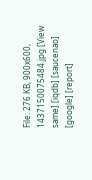File: 276 KB, 900x600, 1437150075484.jpg [View same] [iqdb] [saucenao] [google] [report]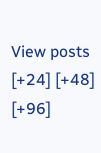View posts [+24] [+48] [+96]